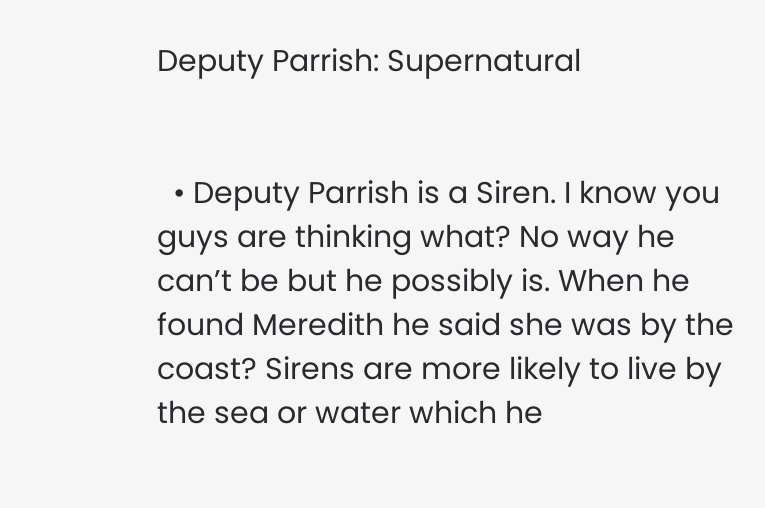Deputy Parrish: Supernatural


  • Deputy Parrish is a Siren. I know you guys are thinking what? No way he can’t be but he possibly is. When he found Meredith he said she was by the coast? Sirens are more likely to live by the sea or water which he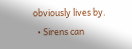obviously lives by.
  • Sirens can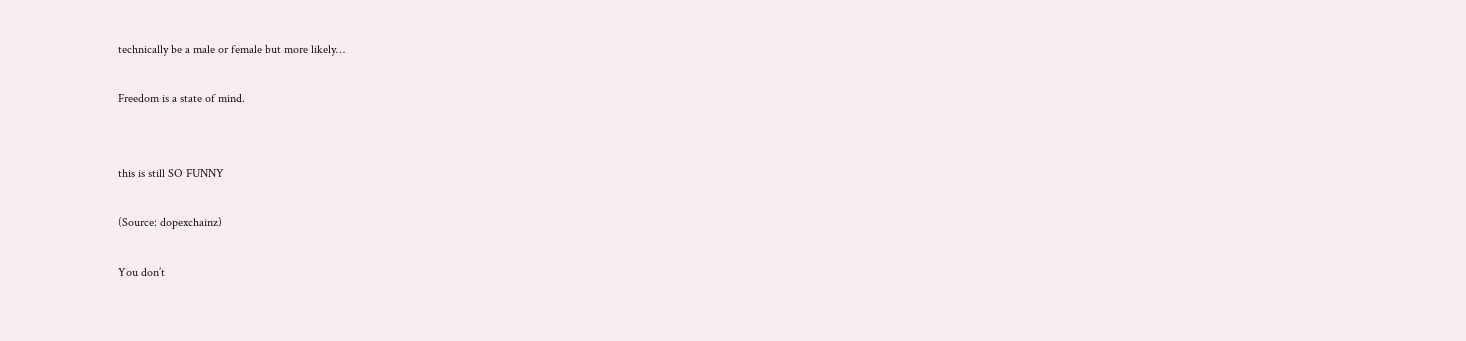technically be a male or female but more likely…

Freedom is a state of mind.


this is still SO FUNNY

(Source: dopexchainz)

You don’t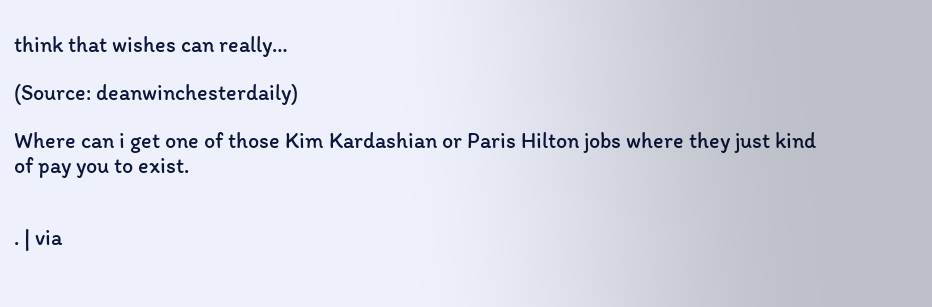think that wishes can really…

(Source: deanwinchesterdaily)

Where can i get one of those Kim Kardashian or Paris Hilton jobs where they just kind of pay you to exist.


. | via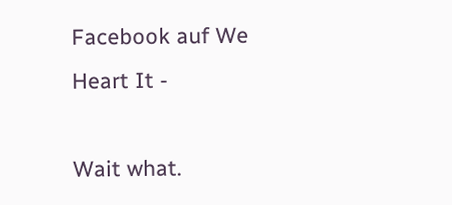Facebook auf We Heart It -

Wait what.